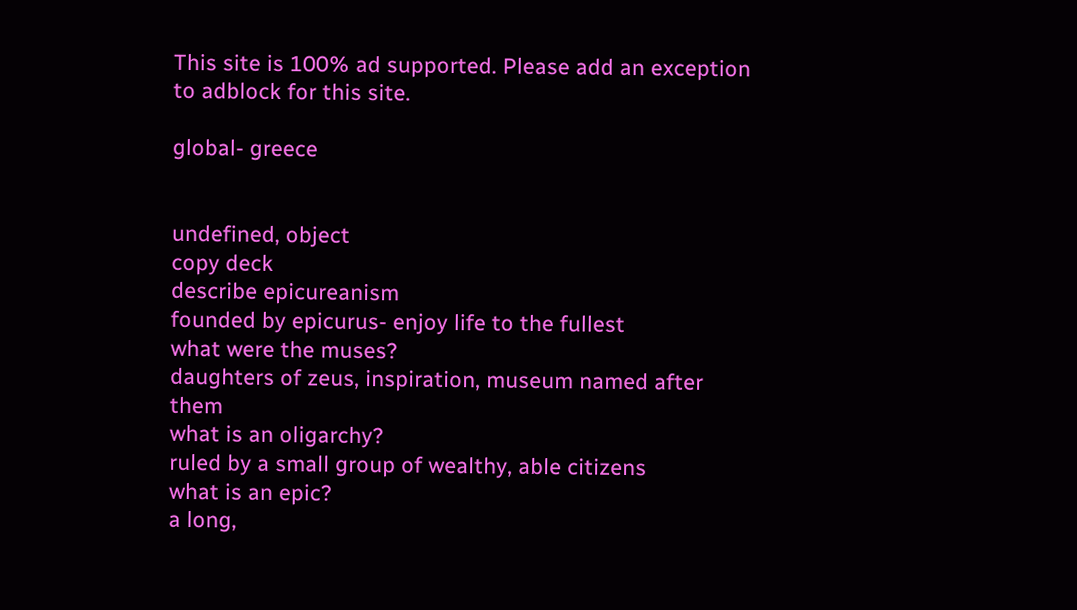This site is 100% ad supported. Please add an exception to adblock for this site.

global- greece


undefined, object
copy deck
describe epicureanism
founded by epicurus- enjoy life to the fullest
what were the muses?
daughters of zeus, inspiration, museum named after them
what is an oligarchy?
ruled by a small group of wealthy, able citizens
what is an epic?
a long,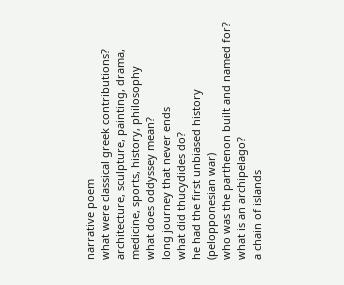narrative poem
what were classical greek contributions?
architecture, sculpture, painting, drama, medicine, sports, history, philosophy
what does oddyssey mean?
long journey that never ends
what did thucydides do?
he had the first unbiased history (pelopponesian war)
who was the parthenon built and named for?
what is an archipelago?
a chain of islands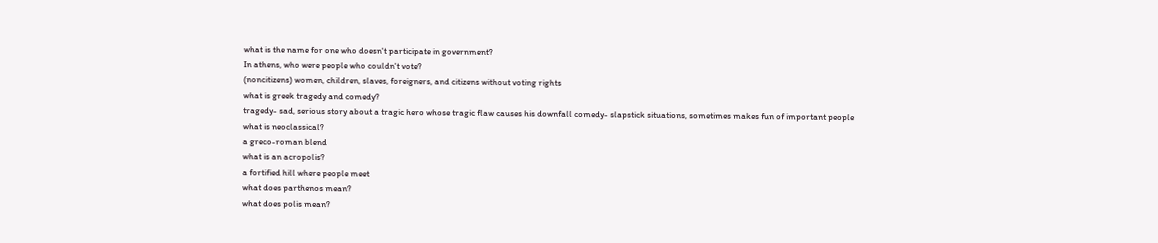what is the name for one who doesn't participate in government?
In athens, who were people who couldn't vote?
(noncitizens) women, children, slaves, foreigners, and citizens without voting rights
what is greek tragedy and comedy?
tragedy- sad, serious story about a tragic hero whose tragic flaw causes his downfall comedy- slapstick situations, sometimes makes fun of important people
what is neoclassical?
a greco-roman blend
what is an acropolis?
a fortified hill where people meet
what does parthenos mean?
what does polis mean?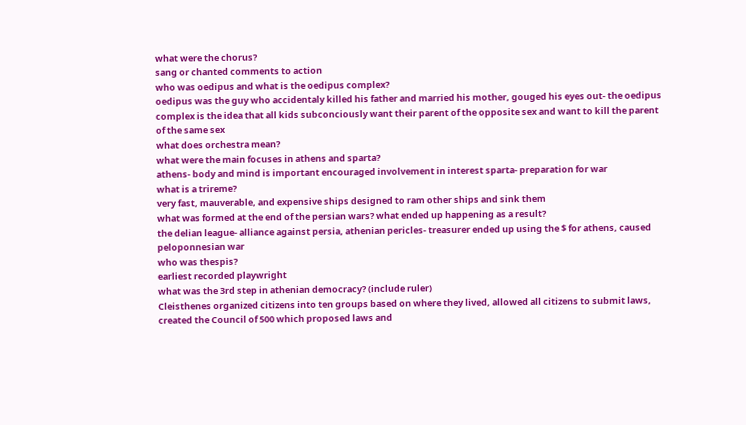what were the chorus?
sang or chanted comments to action
who was oedipus and what is the oedipus complex?
oedipus was the guy who accidentaly killed his father and married his mother, gouged his eyes out- the oedipus complex is the idea that all kids subconciously want their parent of the opposite sex and want to kill the parent of the same sex
what does orchestra mean?
what were the main focuses in athens and sparta?
athens- body and mind is important encouraged involvement in interest sparta- preparation for war
what is a trireme?
very fast, mauverable, and expensive ships designed to ram other ships and sink them
what was formed at the end of the persian wars? what ended up happening as a result?
the delian league- alliance against persia, athenian pericles- treasurer ended up using the $ for athens, caused peloponnesian war
who was thespis?
earliest recorded playwright
what was the 3rd step in athenian democracy? (include ruler)
Cleisthenes organized citizens into ten groups based on where they lived, allowed all citizens to submit laws, created the Council of 500 which proposed laws and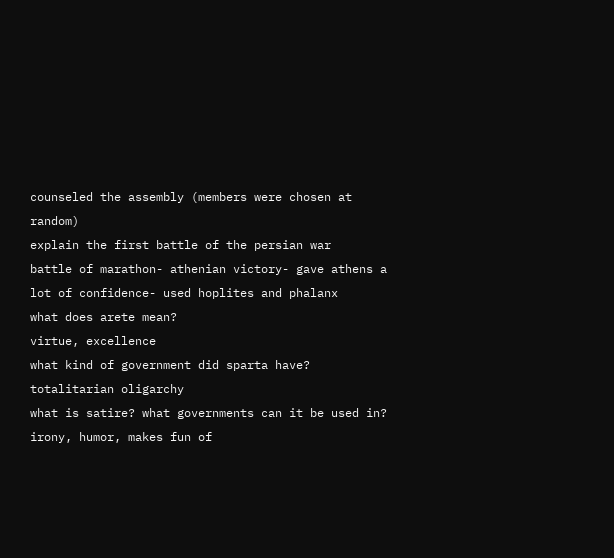counseled the assembly (members were chosen at random)
explain the first battle of the persian war
battle of marathon- athenian victory- gave athens a lot of confidence- used hoplites and phalanx
what does arete mean?
virtue, excellence
what kind of government did sparta have?
totalitarian oligarchy
what is satire? what governments can it be used in?
irony, humor, makes fun of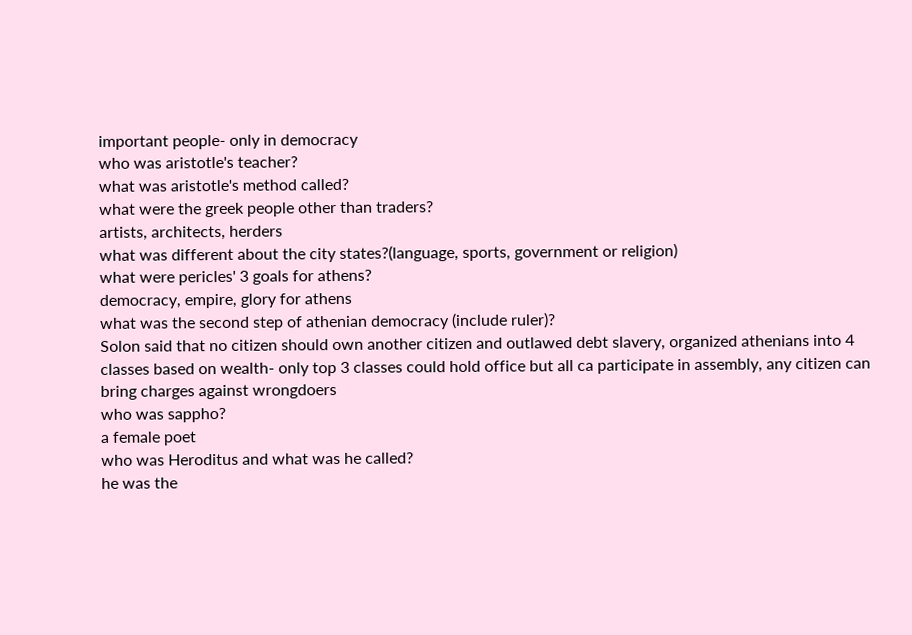important people- only in democracy
who was aristotle's teacher?
what was aristotle's method called?
what were the greek people other than traders?
artists, architects, herders
what was different about the city states?(language, sports, government or religion)
what were pericles' 3 goals for athens?
democracy, empire, glory for athens
what was the second step of athenian democracy (include ruler)?
Solon said that no citizen should own another citizen and outlawed debt slavery, organized athenians into 4 classes based on wealth- only top 3 classes could hold office but all ca participate in assembly, any citizen can bring charges against wrongdoers
who was sappho?
a female poet
who was Heroditus and what was he called?
he was the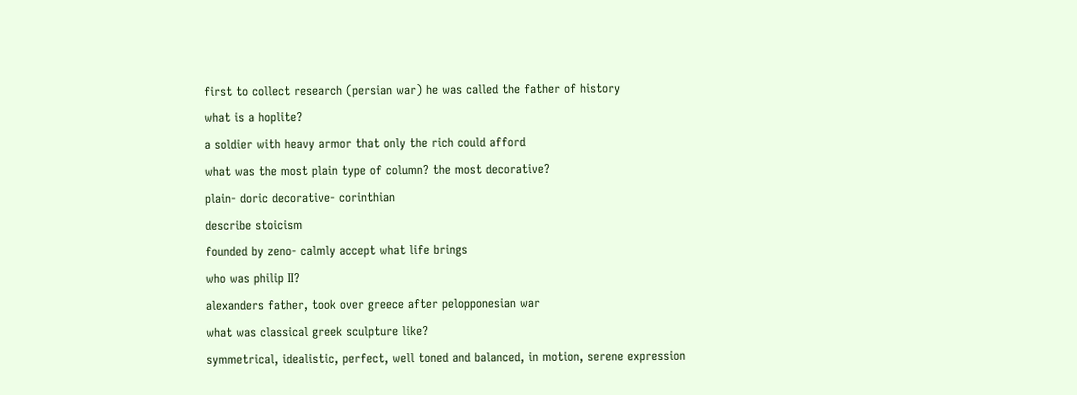first to collect research (persian war) he was called the father of history
what is a hoplite?
a soldier with heavy armor that only the rich could afford
what was the most plain type of column? the most decorative?
plain- doric decorative- corinthian
describe stoicism
founded by zeno- calmly accept what life brings
who was philip II?
alexanders father, took over greece after pelopponesian war
what was classical greek sculpture like?
symmetrical, idealistic, perfect, well toned and balanced, in motion, serene expression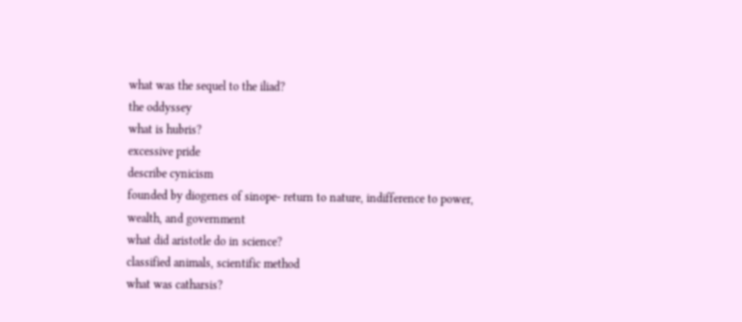what was the sequel to the iliad?
the oddyssey
what is hubris?
excessive pride
describe cynicism
founded by diogenes of sinope- return to nature, indifference to power, wealth, and government
what did aristotle do in science?
classified animals, scientific method
what was catharsis?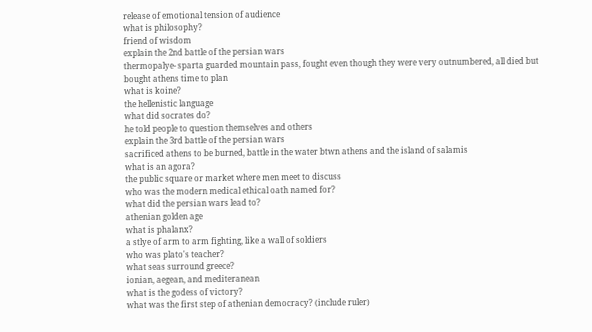release of emotional tension of audience
what is philosophy?
friend of wisdom
explain the 2nd battle of the persian wars
thermopalye- sparta guarded mountain pass, fought even though they were very outnumbered, all died but bought athens time to plan
what is koine?
the hellenistic language
what did socrates do?
he told people to question themselves and others
explain the 3rd battle of the persian wars
sacrificed athens to be burned, battle in the water btwn athens and the island of salamis
what is an agora?
the public square or market where men meet to discuss
who was the modern medical ethical oath named for?
what did the persian wars lead to?
athenian golden age
what is phalanx?
a stlye of arm to arm fighting, like a wall of soldiers
who was plato's teacher?
what seas surround greece?
ionian, aegean, and mediteranean
what is the godess of victory?
what was the first step of athenian democracy? (include ruler)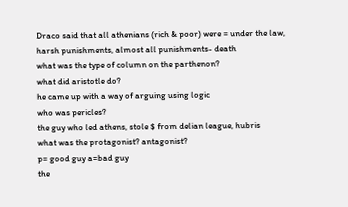Draco said that all athenians (rich & poor) were = under the law, harsh punishments, almost all punishments- death
what was the type of column on the parthenon?
what did aristotle do?
he came up with a way of arguing using logic
who was pericles?
the guy who led athens, stole $ from delian league, hubris
what was the protagonist? antagonist?
p= good guy a=bad guy
the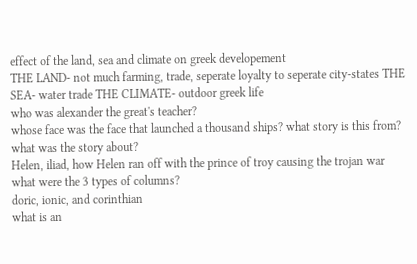effect of the land, sea and climate on greek developement
THE LAND- not much farming, trade, seperate loyalty to seperate city-states THE SEA- water trade THE CLIMATE- outdoor greek life
who was alexander the great's teacher?
whose face was the face that launched a thousand ships? what story is this from? what was the story about?
Helen, iliad, how Helen ran off with the prince of troy causing the trojan war
what were the 3 types of columns?
doric, ionic, and corinthian
what is an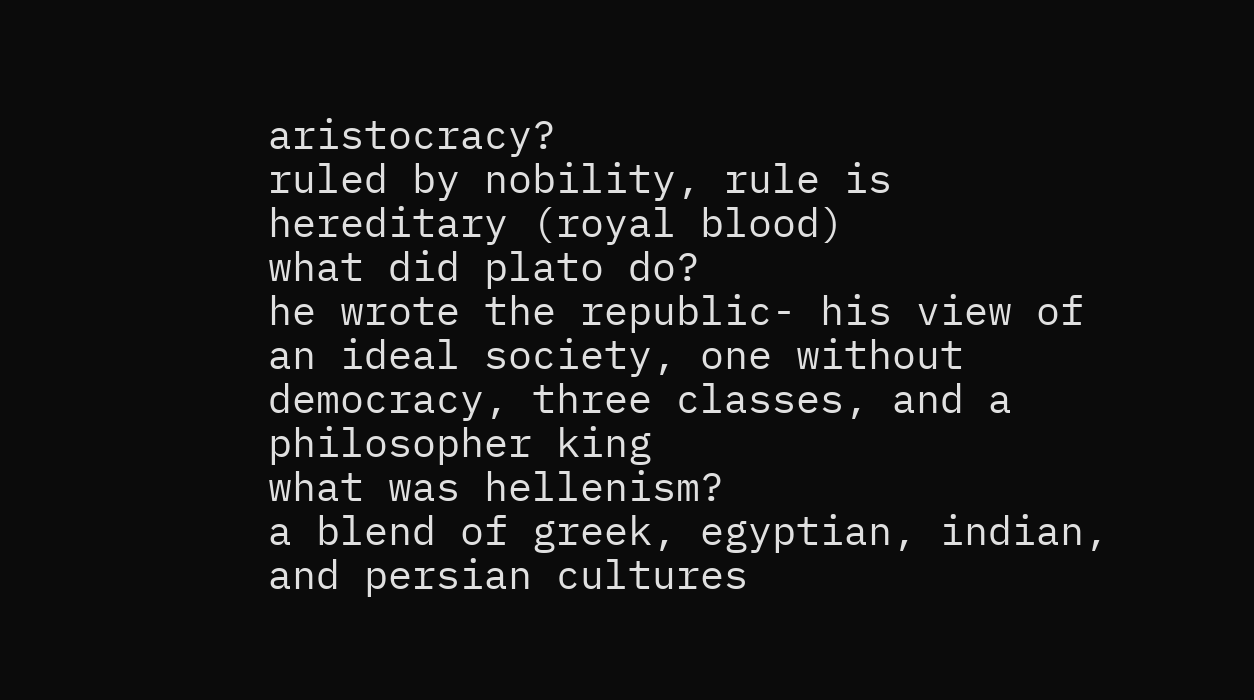aristocracy?
ruled by nobility, rule is hereditary (royal blood)
what did plato do?
he wrote the republic- his view of an ideal society, one without democracy, three classes, and a philosopher king
what was hellenism?
a blend of greek, egyptian, indian, and persian cultures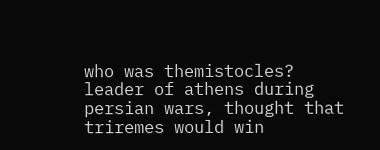who was themistocles?
leader of athens during persian wars, thought that triremes would win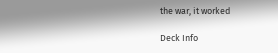the war, it worked

Deck Info